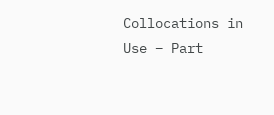Collocations in Use – Part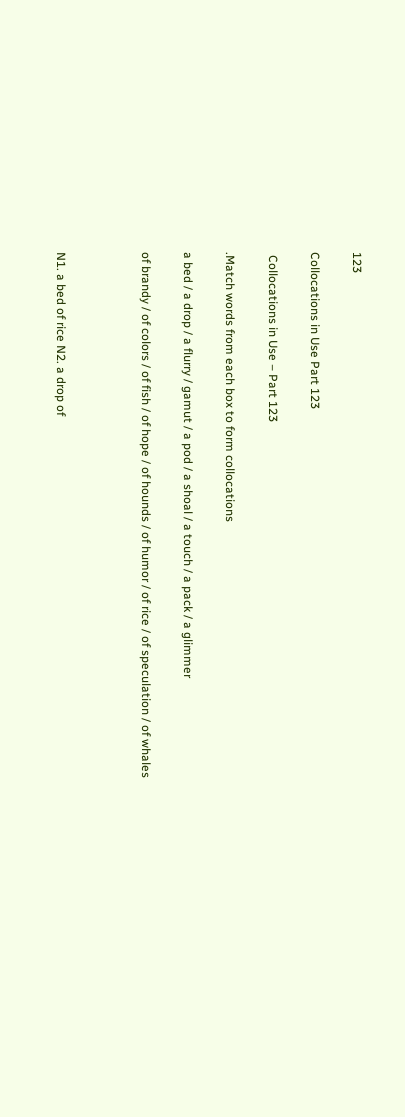123

Collocations in Use Part 123

 Collocations in Use – Part 123

.Match words from each box to form collocations

a bed / a drop / a flurry / gamut / a pod / a shoal / a touch / a pack / a glimmer

of brandy / of colors / of fish / of hope / of hounds / of humor / of rice / of speculation / of whales



N1. a bed of rice N2. a drop of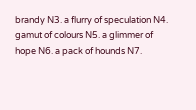brandy N3. a flurry of speculation N4. gamut of colours N5. a glimmer of hope N6. a pack of hounds N7.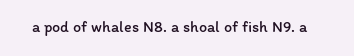a pod of whales N8. a shoal of fish N9. a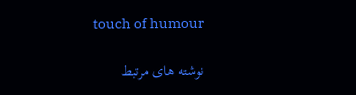touch of humour

نوشته های مرتبط